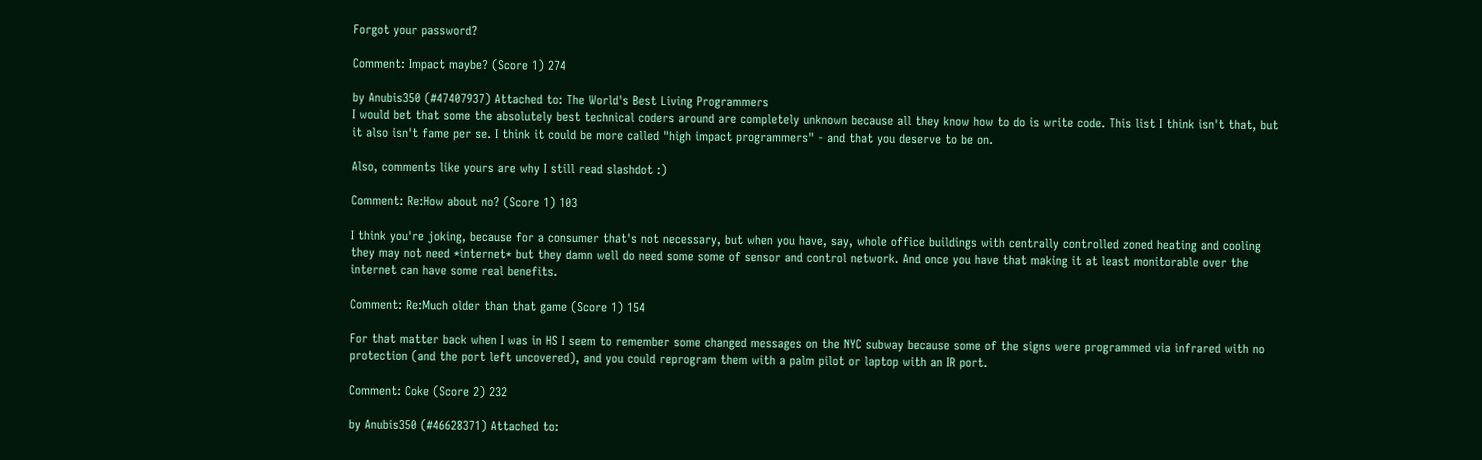Forgot your password?

Comment: Impact maybe? (Score 1) 274

by Anubis350 (#47407937) Attached to: The World's Best Living Programmers
I would bet that some the absolutely best technical coders around are completely unknown because all they know how to do is write code. This list I think isn't that, but it also isn't fame per se. I think it could be more called "high impact programmers" - and that you deserve to be on.

Also, comments like yours are why I still read slashdot :)

Comment: Re:How about no? (Score 1) 103

I think you're joking, because for a consumer that's not necessary, but when you have, say, whole office buildings with centrally controlled zoned heating and cooling they may not need *internet* but they damn well do need some some of sensor and control network. And once you have that making it at least monitorable over the internet can have some real benefits.

Comment: Re:Much older than that game (Score 1) 154

For that matter back when I was in HS I seem to remember some changed messages on the NYC subway because some of the signs were programmed via infrared with no protection (and the port left uncovered), and you could reprogram them with a palm pilot or laptop with an IR port.

Comment: Coke (Score 2) 232

by Anubis350 (#46628371) Attached to: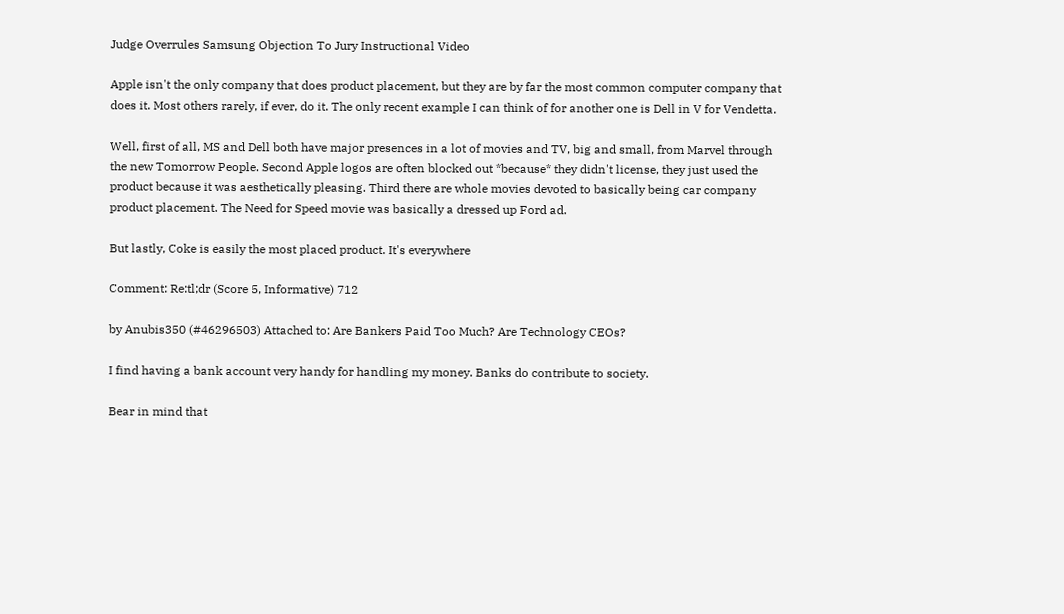Judge Overrules Samsung Objection To Jury Instructional Video

Apple isn't the only company that does product placement, but they are by far the most common computer company that does it. Most others rarely, if ever, do it. The only recent example I can think of for another one is Dell in V for Vendetta.

Well, first of all, MS and Dell both have major presences in a lot of movies and TV, big and small, from Marvel through the new Tomorrow People. Second Apple logos are often blocked out *because* they didn't license, they just used the product because it was aesthetically pleasing. Third there are whole movies devoted to basically being car company product placement. The Need for Speed movie was basically a dressed up Ford ad.

But lastly, Coke is easily the most placed product. It's everywhere

Comment: Re:tl;dr (Score 5, Informative) 712

by Anubis350 (#46296503) Attached to: Are Bankers Paid Too Much? Are Technology CEOs?

I find having a bank account very handy for handling my money. Banks do contribute to society.

Bear in mind that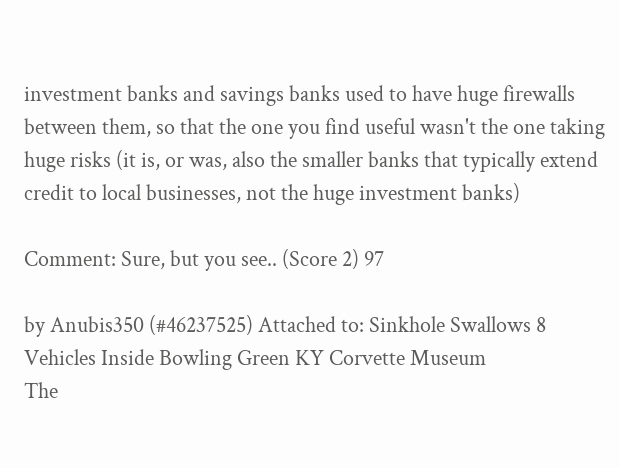investment banks and savings banks used to have huge firewalls between them, so that the one you find useful wasn't the one taking huge risks (it is, or was, also the smaller banks that typically extend credit to local businesses, not the huge investment banks)

Comment: Sure, but you see.. (Score 2) 97

by Anubis350 (#46237525) Attached to: Sinkhole Swallows 8 Vehicles Inside Bowling Green KY Corvette Museum
The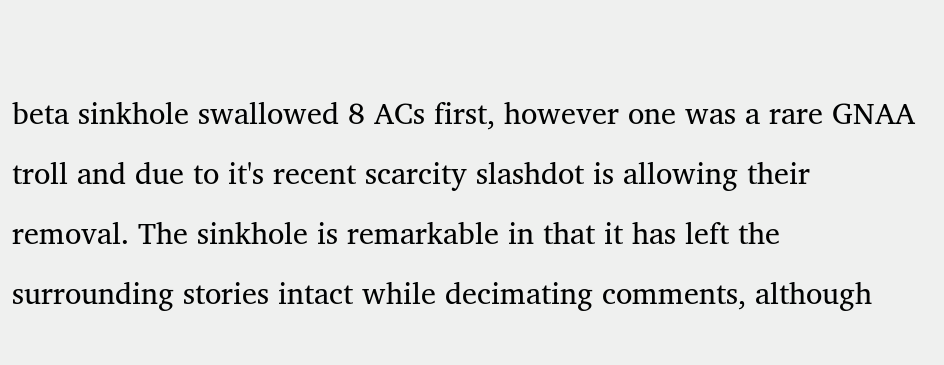beta sinkhole swallowed 8 ACs first, however one was a rare GNAA troll and due to it's recent scarcity slashdot is allowing their removal. The sinkhole is remarkable in that it has left the surrounding stories intact while decimating comments, although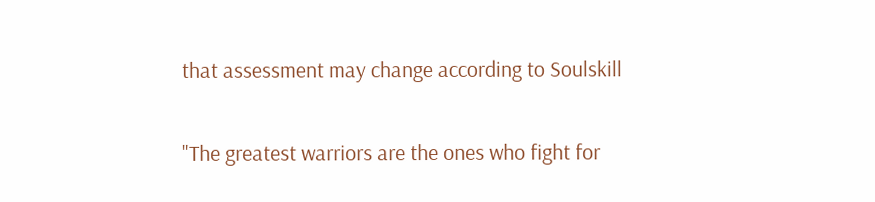that assessment may change according to Soulskill

"The greatest warriors are the ones who fight for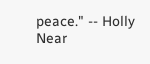peace." -- Holly Near